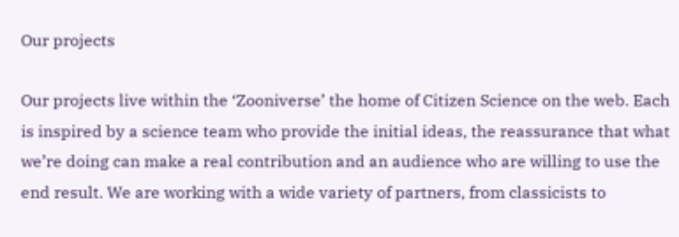Our projects

Our projects live within the ‘Zooniverse’ the home of Citizen Science on the web. Each is inspired by a science team who provide the initial ideas, the reassurance that what we’re doing can make a real contribution and an audience who are willing to use the end result. We are working with a wide variety of partners, from classicists to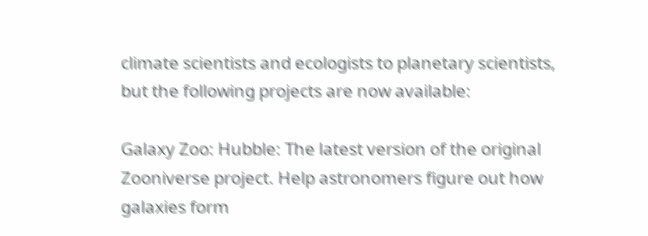climate scientists and ecologists to planetary scientists, but the following projects are now available:

Galaxy Zoo: Hubble: The latest version of the original Zooniverse project. Help astronomers figure out how galaxies form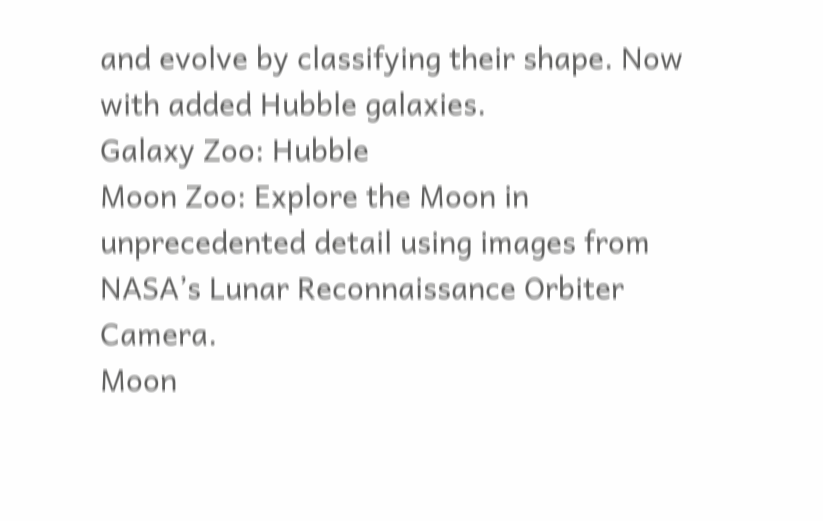and evolve by classifying their shape. Now with added Hubble galaxies.
Galaxy Zoo: Hubble
Moon Zoo: Explore the Moon in unprecedented detail using images from NASA’s Lunar Reconnaissance Orbiter Camera.
Moon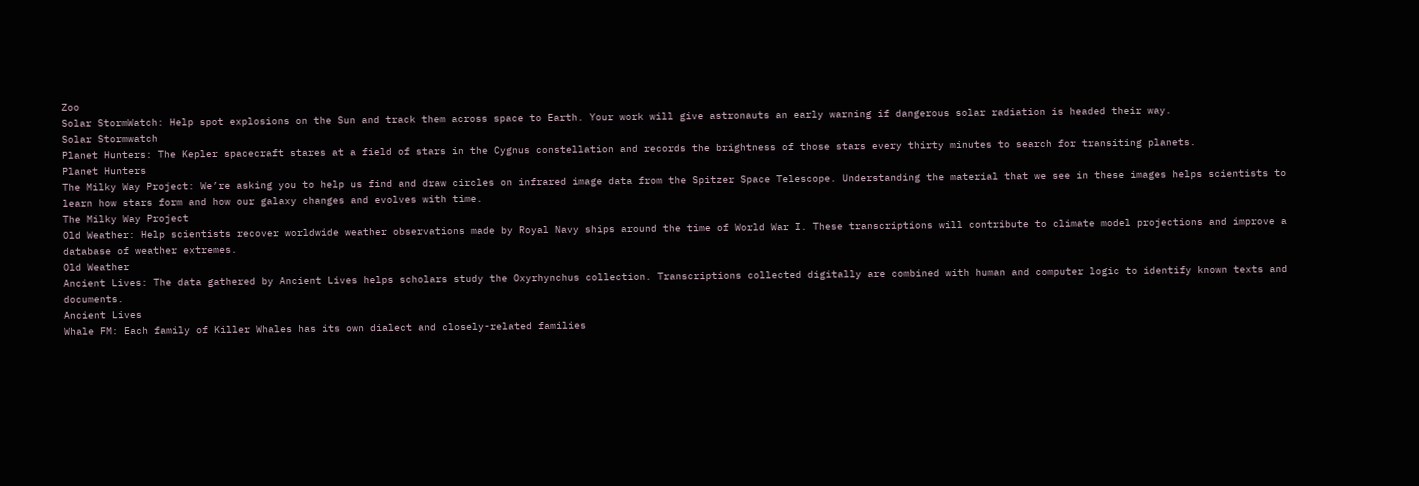Zoo
Solar StormWatch: Help spot explosions on the Sun and track them across space to Earth. Your work will give astronauts an early warning if dangerous solar radiation is headed their way.
Solar Stormwatch
Planet Hunters: The Kepler spacecraft stares at a field of stars in the Cygnus constellation and records the brightness of those stars every thirty minutes to search for transiting planets.
Planet Hunters
The Milky Way Project: We’re asking you to help us find and draw circles on infrared image data from the Spitzer Space Telescope. Understanding the material that we see in these images helps scientists to learn how stars form and how our galaxy changes and evolves with time.
The Milky Way Project
Old Weather: Help scientists recover worldwide weather observations made by Royal Navy ships around the time of World War I. These transcriptions will contribute to climate model projections and improve a database of weather extremes.
Old Weather
Ancient Lives: The data gathered by Ancient Lives helps scholars study the Oxyrhynchus collection. Transcriptions collected digitally are combined with human and computer logic to identify known texts and documents.
Ancient Lives
Whale FM: Each family of Killer Whales has its own dialect and closely-related families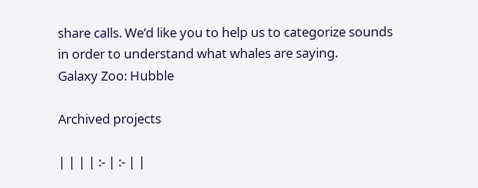share calls. We’d like you to help us to categorize sounds in order to understand what whales are saying.
Galaxy Zoo: Hubble

Archived projects

| | | | :- | :- | |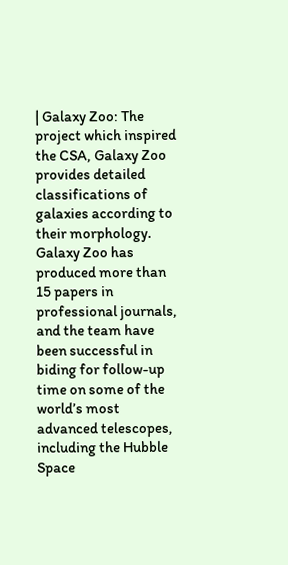| Galaxy Zoo: The project which inspired the CSA, Galaxy Zoo provides detailed classifications of galaxies according to their morphology. Galaxy Zoo has produced more than 15 papers in professional journals, and the team have been successful in biding for follow-up time on some of the world’s most advanced telescopes, including the Hubble Space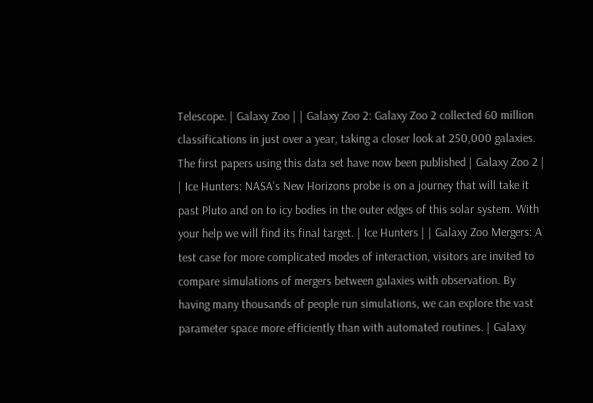Telescope. | Galaxy Zoo | | Galaxy Zoo 2: Galaxy Zoo 2 collected 60 million classifications in just over a year, taking a closer look at 250,000 galaxies. The first papers using this data set have now been published | Galaxy Zoo 2 | | Ice Hunters: NASA’s New Horizons probe is on a journey that will take it past Pluto and on to icy bodies in the outer edges of this solar system. With your help we will find its final target. | Ice Hunters | | Galaxy Zoo Mergers: A test case for more complicated modes of interaction, visitors are invited to compare simulations of mergers between galaxies with observation. By having many thousands of people run simulations, we can explore the vast parameter space more efficiently than with automated routines. | Galaxy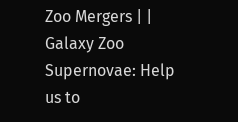Zoo Mergers | | Galaxy Zoo Supernovae: Help us to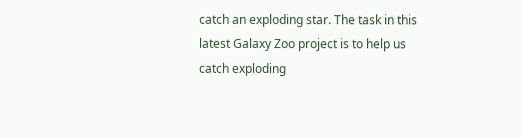catch an exploding star. The task in this latest Galaxy Zoo project is to help us catch exploding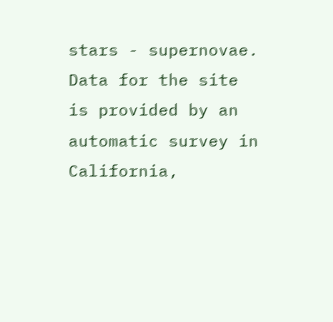stars - supernovae. Data for the site is provided by an automatic survey in California,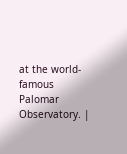at the world-famous Palomar Observatory. |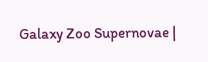Galaxy Zoo Supernovae |